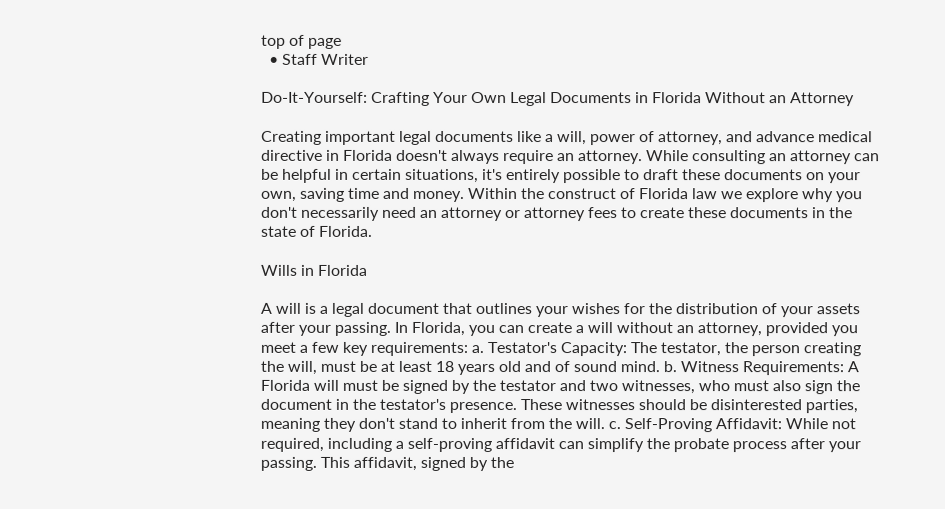top of page
  • Staff Writer

Do-It-Yourself: Crafting Your Own Legal Documents in Florida Without an Attorney

Creating important legal documents like a will, power of attorney, and advance medical directive in Florida doesn't always require an attorney. While consulting an attorney can be helpful in certain situations, it's entirely possible to draft these documents on your own, saving time and money. Within the construct of Florida law we explore why you don't necessarily need an attorney or attorney fees to create these documents in the state of Florida.

Wills in Florida

A will is a legal document that outlines your wishes for the distribution of your assets after your passing. In Florida, you can create a will without an attorney, provided you meet a few key requirements: a. Testator's Capacity: The testator, the person creating the will, must be at least 18 years old and of sound mind. b. Witness Requirements: A Florida will must be signed by the testator and two witnesses, who must also sign the document in the testator's presence. These witnesses should be disinterested parties, meaning they don't stand to inherit from the will. c. Self-Proving Affidavit: While not required, including a self-proving affidavit can simplify the probate process after your passing. This affidavit, signed by the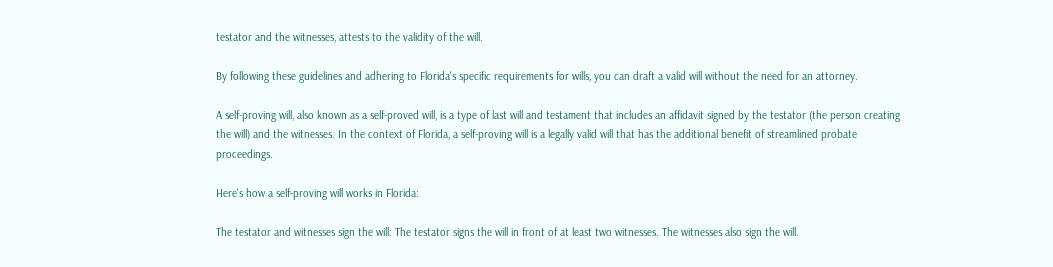testator and the witnesses, attests to the validity of the will.

By following these guidelines and adhering to Florida's specific requirements for wills, you can draft a valid will without the need for an attorney.

A self-proving will, also known as a self-proved will, is a type of last will and testament that includes an affidavit signed by the testator (the person creating the will) and the witnesses. In the context of Florida, a self-proving will is a legally valid will that has the additional benefit of streamlined probate proceedings.

Here's how a self-proving will works in Florida:

The testator and witnesses sign the will: The testator signs the will in front of at least two witnesses. The witnesses also sign the will.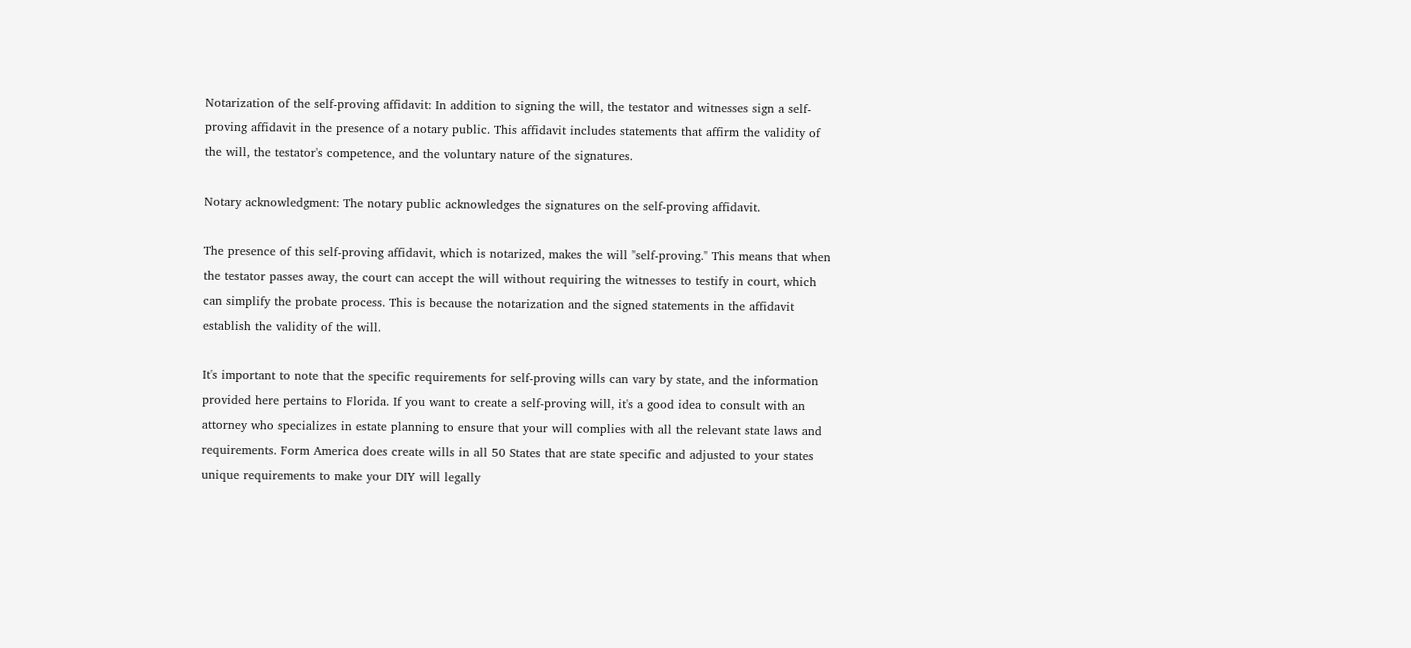Notarization of the self-proving affidavit: In addition to signing the will, the testator and witnesses sign a self-proving affidavit in the presence of a notary public. This affidavit includes statements that affirm the validity of the will, the testator's competence, and the voluntary nature of the signatures.

Notary acknowledgment: The notary public acknowledges the signatures on the self-proving affidavit.

The presence of this self-proving affidavit, which is notarized, makes the will "self-proving." This means that when the testator passes away, the court can accept the will without requiring the witnesses to testify in court, which can simplify the probate process. This is because the notarization and the signed statements in the affidavit establish the validity of the will.

It's important to note that the specific requirements for self-proving wills can vary by state, and the information provided here pertains to Florida. If you want to create a self-proving will, it's a good idea to consult with an attorney who specializes in estate planning to ensure that your will complies with all the relevant state laws and requirements. Form America does create wills in all 50 States that are state specific and adjusted to your states unique requirements to make your DIY will legally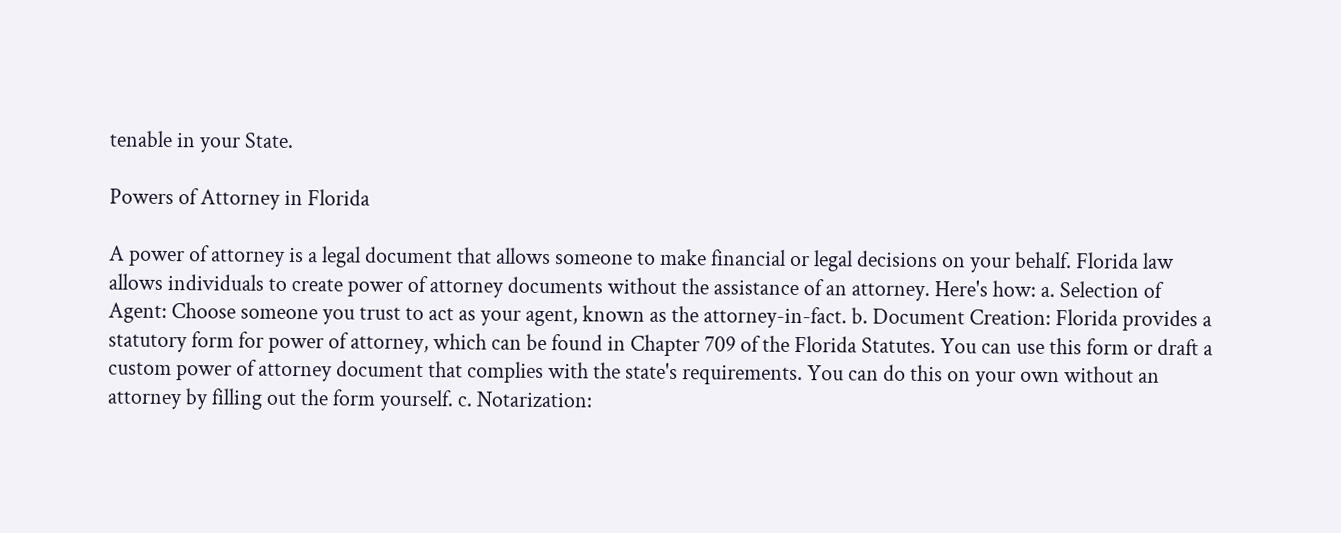tenable in your State.

Powers of Attorney in Florida

A power of attorney is a legal document that allows someone to make financial or legal decisions on your behalf. Florida law allows individuals to create power of attorney documents without the assistance of an attorney. Here's how: a. Selection of Agent: Choose someone you trust to act as your agent, known as the attorney-in-fact. b. Document Creation: Florida provides a statutory form for power of attorney, which can be found in Chapter 709 of the Florida Statutes. You can use this form or draft a custom power of attorney document that complies with the state's requirements. You can do this on your own without an attorney by filling out the form yourself. c. Notarization: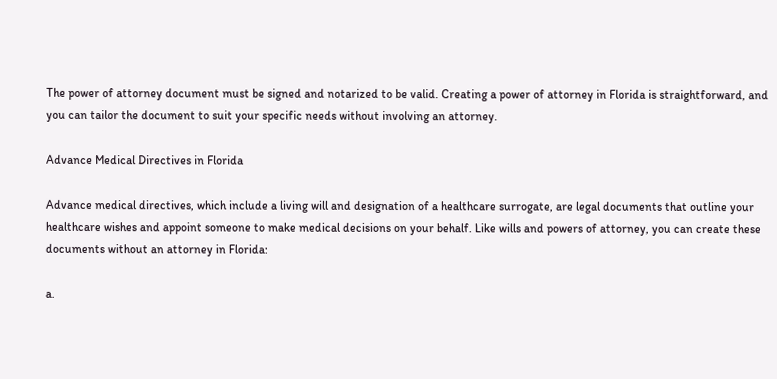The power of attorney document must be signed and notarized to be valid. Creating a power of attorney in Florida is straightforward, and you can tailor the document to suit your specific needs without involving an attorney.

Advance Medical Directives in Florida

Advance medical directives, which include a living will and designation of a healthcare surrogate, are legal documents that outline your healthcare wishes and appoint someone to make medical decisions on your behalf. Like wills and powers of attorney, you can create these documents without an attorney in Florida:

a.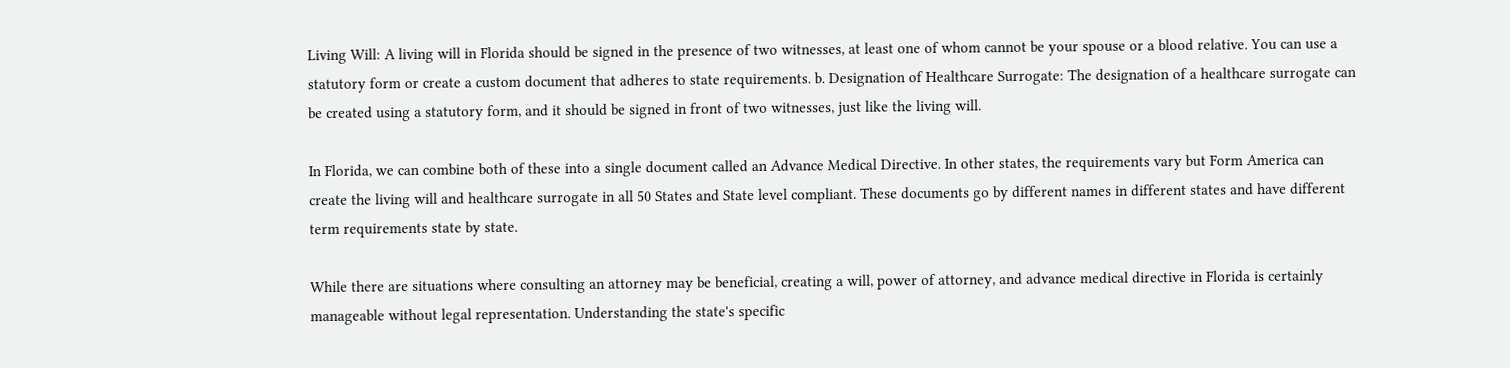Living Will: A living will in Florida should be signed in the presence of two witnesses, at least one of whom cannot be your spouse or a blood relative. You can use a statutory form or create a custom document that adheres to state requirements. b. Designation of Healthcare Surrogate: The designation of a healthcare surrogate can be created using a statutory form, and it should be signed in front of two witnesses, just like the living will.

In Florida, we can combine both of these into a single document called an Advance Medical Directive. In other states, the requirements vary but Form America can create the living will and healthcare surrogate in all 50 States and State level compliant. These documents go by different names in different states and have different term requirements state by state.

While there are situations where consulting an attorney may be beneficial, creating a will, power of attorney, and advance medical directive in Florida is certainly manageable without legal representation. Understanding the state's specific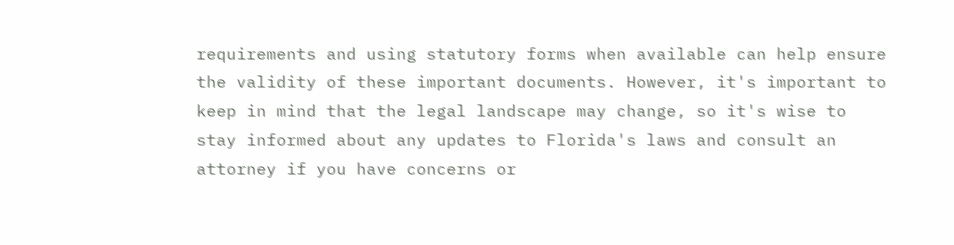requirements and using statutory forms when available can help ensure the validity of these important documents. However, it's important to keep in mind that the legal landscape may change, so it's wise to stay informed about any updates to Florida's laws and consult an attorney if you have concerns or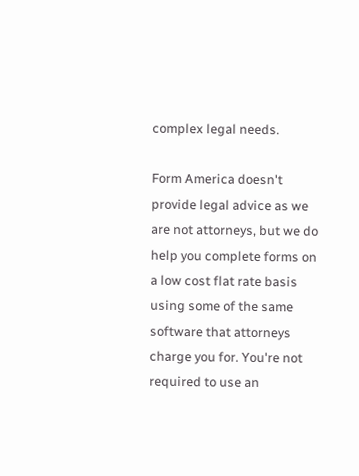complex legal needs.

Form America doesn't provide legal advice as we are not attorneys, but we do help you complete forms on a low cost flat rate basis using some of the same software that attorneys charge you for. You're not required to use an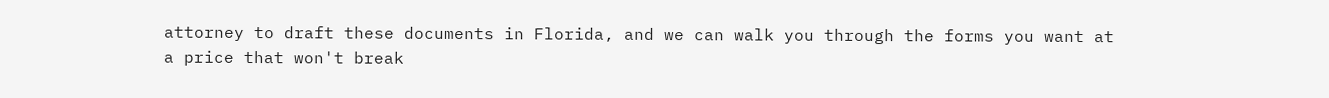attorney to draft these documents in Florida, and we can walk you through the forms you want at a price that won't break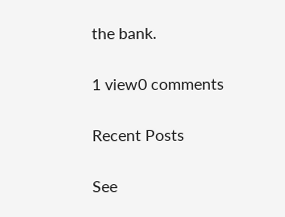the bank.

1 view0 comments

Recent Posts

See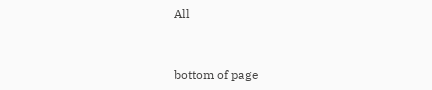All


bottom of page